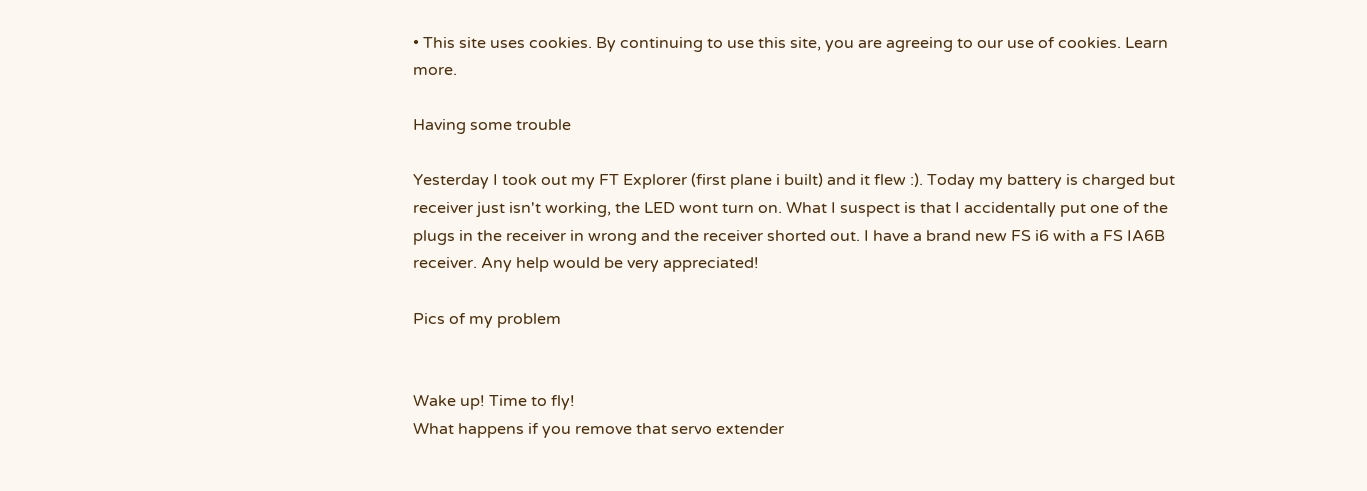• This site uses cookies. By continuing to use this site, you are agreeing to our use of cookies. Learn more.

Having some trouble

Yesterday I took out my FT Explorer (first plane i built) and it flew :). Today my battery is charged but receiver just isn't working, the LED wont turn on. What I suspect is that I accidentally put one of the plugs in the receiver in wrong and the receiver shorted out. I have a brand new FS i6 with a FS IA6B receiver. Any help would be very appreciated!

Pics of my problem


Wake up! Time to fly!
What happens if you remove that servo extender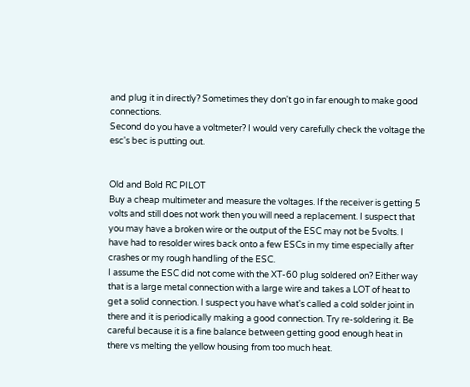and plug it in directly? Sometimes they don't go in far enough to make good connections.
Second do you have a voltmeter? I would very carefully check the voltage the esc's bec is putting out.


Old and Bold RC PILOT
Buy a cheap multimeter and measure the voltages. If the receiver is getting 5 volts and still does not work then you will need a replacement. I suspect that you may have a broken wire or the output of the ESC may not be 5volts. I have had to resolder wires back onto a few ESCs in my time especially after crashes or my rough handling of the ESC.
I assume the ESC did not come with the XT-60 plug soldered on? Either way that is a large metal connection with a large wire and takes a LOT of heat to get a solid connection. I suspect you have what's called a cold solder joint in there and it is periodically making a good connection. Try re-soldering it. Be careful because it is a fine balance between getting good enough heat in there vs melting the yellow housing from too much heat.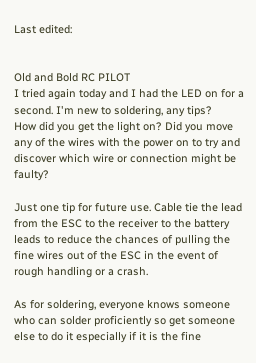Last edited:


Old and Bold RC PILOT
I tried again today and I had the LED on for a second. I'm new to soldering, any tips?
How did you get the light on? Did you move any of the wires with the power on to try and discover which wire or connection might be faulty?

Just one tip for future use. Cable tie the lead from the ESC to the receiver to the battery leads to reduce the chances of pulling the fine wires out of the ESC in the event of rough handling or a crash.

As for soldering, everyone knows someone who can solder proficiently so get someone else to do it especially if it is the fine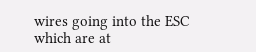wires going into the ESC which are at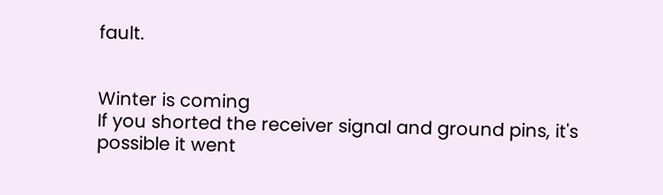fault.


Winter is coming
If you shorted the receiver signal and ground pins, it's possible it went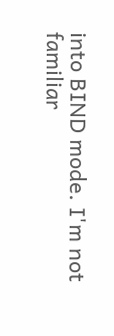into BIND mode. I'm not familiar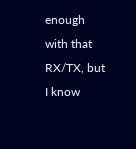enough with that RX/TX, but I know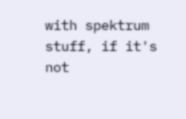with spektrum stuff, if it's not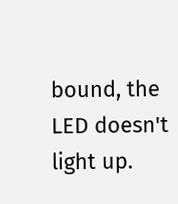bound, the LED doesn't light up.